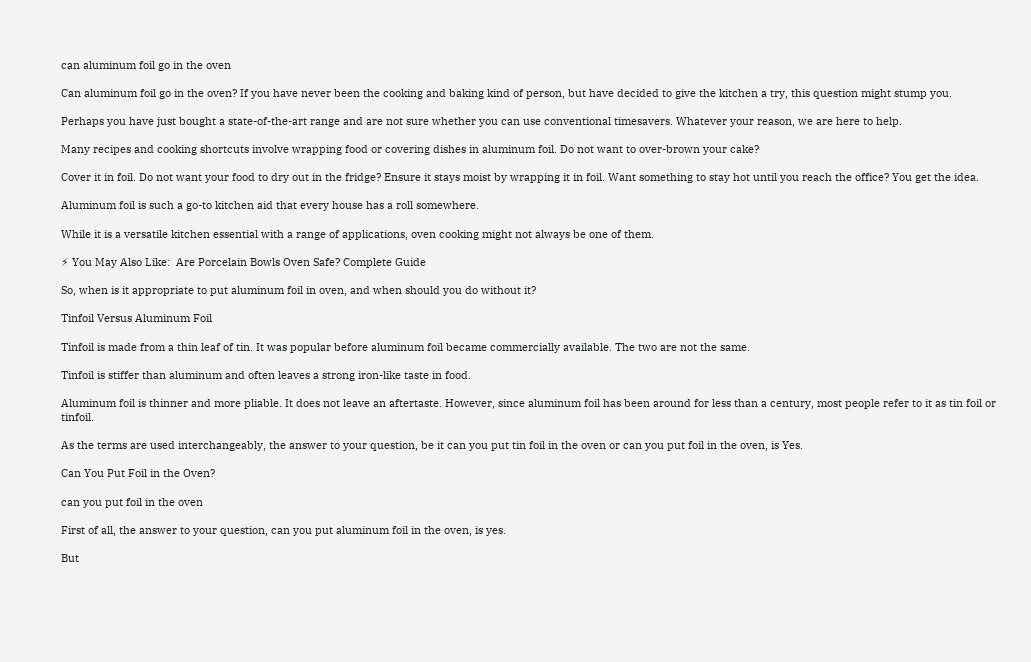can aluminum foil go in the oven

Can aluminum foil go in the oven? If you have never been the cooking and baking kind of person, but have decided to give the kitchen a try, this question might stump you.

Perhaps you have just bought a state-of-the-art range and are not sure whether you can use conventional timesavers. Whatever your reason, we are here to help.

Many recipes and cooking shortcuts involve wrapping food or covering dishes in aluminum foil. Do not want to over-brown your cake?

Cover it in foil. Do not want your food to dry out in the fridge? Ensure it stays moist by wrapping it in foil. Want something to stay hot until you reach the office? You get the idea.

Aluminum foil is such a go-to kitchen aid that every house has a roll somewhere.

While it is a versatile kitchen essential with a range of applications, oven cooking might not always be one of them.

⚡ You May Also Like:  Are Porcelain Bowls Oven Safe? Complete Guide

So, when is it appropriate to put aluminum foil in oven, and when should you do without it?

Tinfoil Versus Aluminum Foil

Tinfoil is made from a thin leaf of tin. It was popular before aluminum foil became commercially available. The two are not the same.

Tinfoil is stiffer than aluminum and often leaves a strong iron-like taste in food.

Aluminum foil is thinner and more pliable. It does not leave an aftertaste. However, since aluminum foil has been around for less than a century, most people refer to it as tin foil or tinfoil.

As the terms are used interchangeably, the answer to your question, be it can you put tin foil in the oven or can you put foil in the oven, is Yes.

Can You Put Foil in the Oven?

can you put foil in the oven

First of all, the answer to your question, can you put aluminum foil in the oven, is yes.

But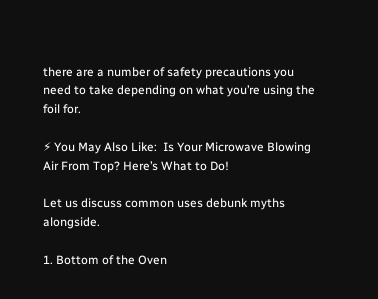there are a number of safety precautions you need to take depending on what you’re using the foil for.

⚡ You May Also Like:  Is Your Microwave Blowing Air From Top? Here’s What to Do!

Let us discuss common uses debunk myths alongside.

1. Bottom of the Oven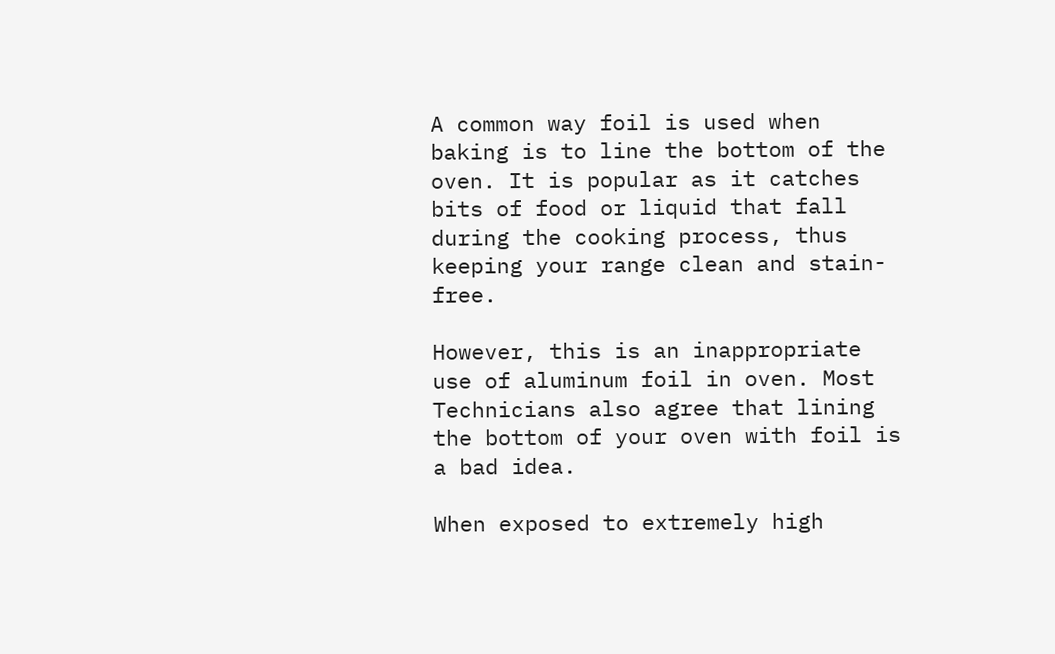A common way foil is used when baking is to line the bottom of the oven. It is popular as it catches bits of food or liquid that fall during the cooking process, thus keeping your range clean and stain-free.

However, this is an inappropriate use of aluminum foil in oven. Most Technicians also agree that lining the bottom of your oven with foil is a bad idea.

When exposed to extremely high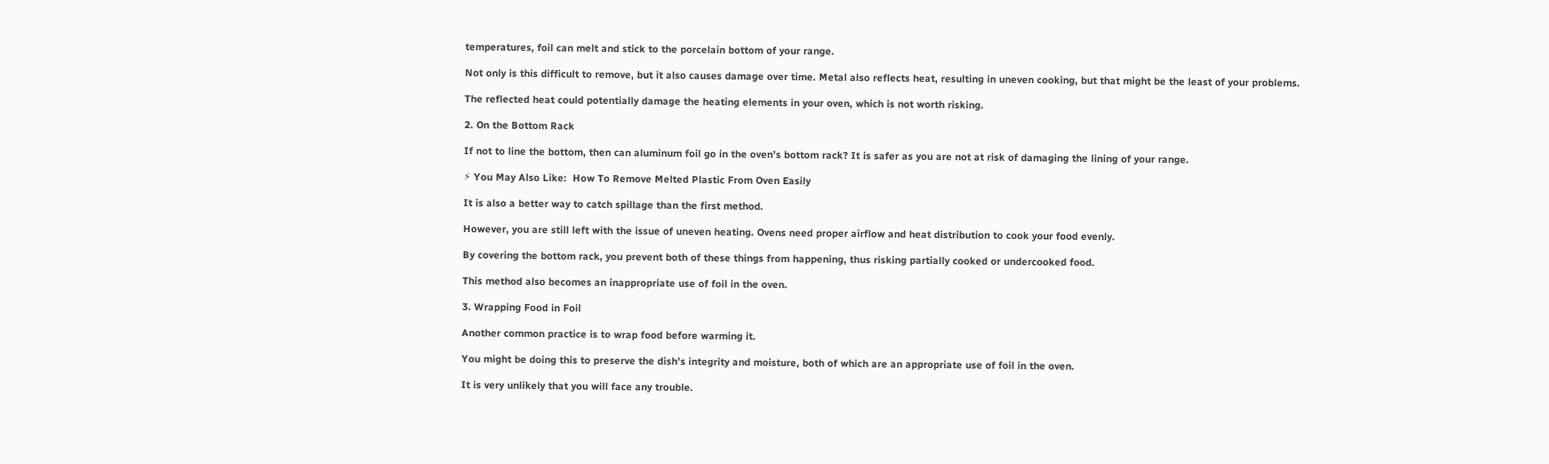temperatures, foil can melt and stick to the porcelain bottom of your range.

Not only is this difficult to remove, but it also causes damage over time. Metal also reflects heat, resulting in uneven cooking, but that might be the least of your problems.

The reflected heat could potentially damage the heating elements in your oven, which is not worth risking.

2. On the Bottom Rack

If not to line the bottom, then can aluminum foil go in the oven’s bottom rack? It is safer as you are not at risk of damaging the lining of your range.

⚡ You May Also Like:  How To Remove Melted Plastic From Oven Easily

It is also a better way to catch spillage than the first method.

However, you are still left with the issue of uneven heating. Ovens need proper airflow and heat distribution to cook your food evenly.

By covering the bottom rack, you prevent both of these things from happening, thus risking partially cooked or undercooked food.

This method also becomes an inappropriate use of foil in the oven.

3. Wrapping Food in Foil

Another common practice is to wrap food before warming it.

You might be doing this to preserve the dish’s integrity and moisture, both of which are an appropriate use of foil in the oven.

It is very unlikely that you will face any trouble.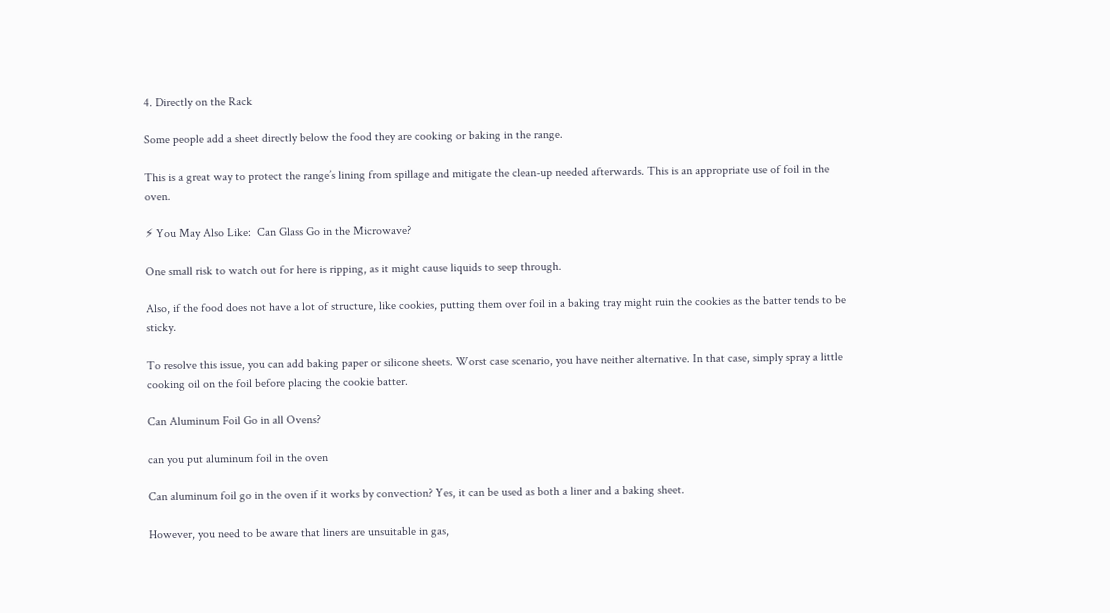4. Directly on the Rack

Some people add a sheet directly below the food they are cooking or baking in the range.

This is a great way to protect the range’s lining from spillage and mitigate the clean-up needed afterwards. This is an appropriate use of foil in the oven.

⚡ You May Also Like:  Can Glass Go in the Microwave?

One small risk to watch out for here is ripping, as it might cause liquids to seep through.

Also, if the food does not have a lot of structure, like cookies, putting them over foil in a baking tray might ruin the cookies as the batter tends to be sticky.

To resolve this issue, you can add baking paper or silicone sheets. Worst case scenario, you have neither alternative. In that case, simply spray a little cooking oil on the foil before placing the cookie batter.

Can Aluminum Foil Go in all Ovens?

can you put aluminum foil in the oven

Can aluminum foil go in the oven if it works by convection? Yes, it can be used as both a liner and a baking sheet.

However, you need to be aware that liners are unsuitable in gas,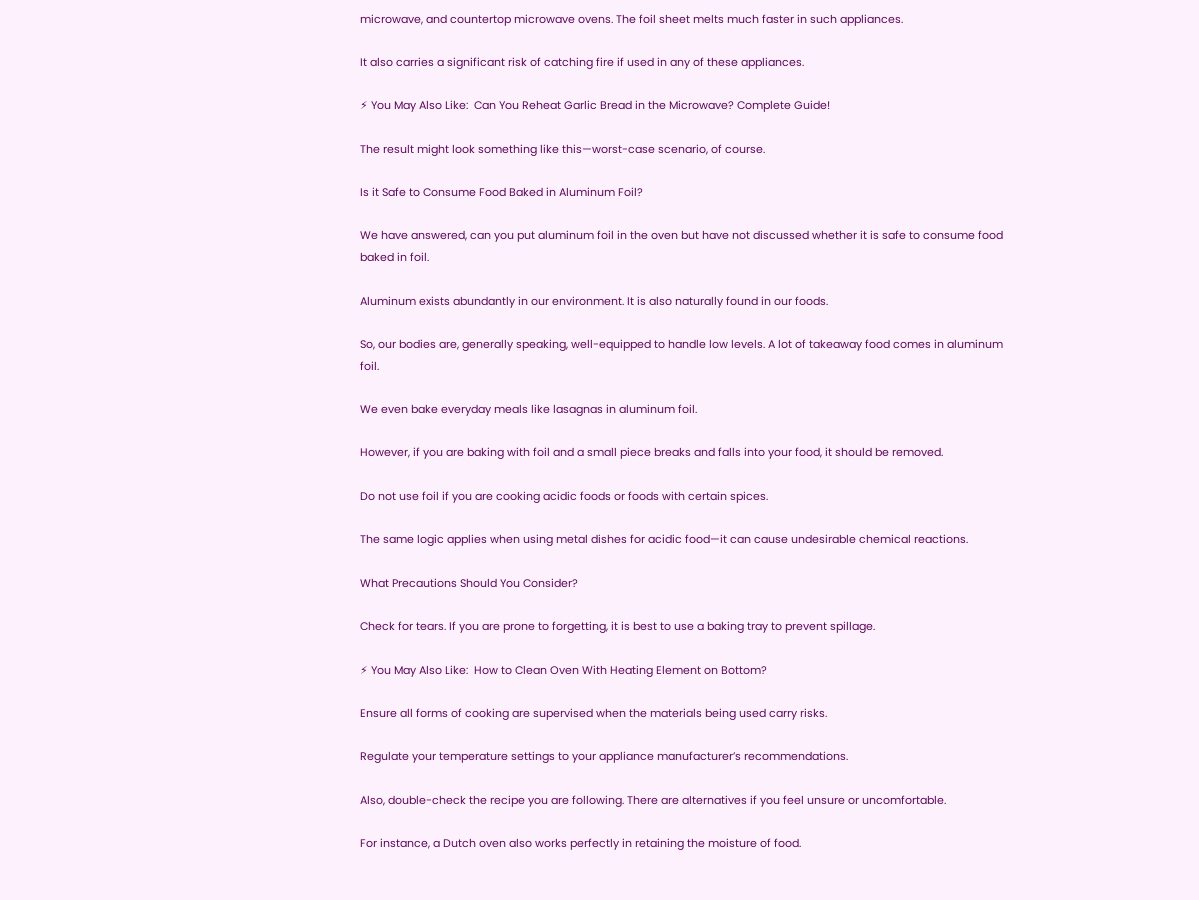microwave, and countertop microwave ovens. The foil sheet melts much faster in such appliances.

It also carries a significant risk of catching fire if used in any of these appliances.

⚡ You May Also Like:  Can You Reheat Garlic Bread in the Microwave? Complete Guide!

The result might look something like this—worst-case scenario, of course.

Is it Safe to Consume Food Baked in Aluminum Foil?

We have answered, can you put aluminum foil in the oven but have not discussed whether it is safe to consume food baked in foil.

Aluminum exists abundantly in our environment. It is also naturally found in our foods.

So, our bodies are, generally speaking, well-equipped to handle low levels. A lot of takeaway food comes in aluminum foil.

We even bake everyday meals like lasagnas in aluminum foil.

However, if you are baking with foil and a small piece breaks and falls into your food, it should be removed.

Do not use foil if you are cooking acidic foods or foods with certain spices.

The same logic applies when using metal dishes for acidic food—it can cause undesirable chemical reactions.

What Precautions Should You Consider?

Check for tears. If you are prone to forgetting, it is best to use a baking tray to prevent spillage.

⚡ You May Also Like:  How to Clean Oven With Heating Element on Bottom?

Ensure all forms of cooking are supervised when the materials being used carry risks.

Regulate your temperature settings to your appliance manufacturer’s recommendations.

Also, double-check the recipe you are following. There are alternatives if you feel unsure or uncomfortable.

For instance, a Dutch oven also works perfectly in retaining the moisture of food.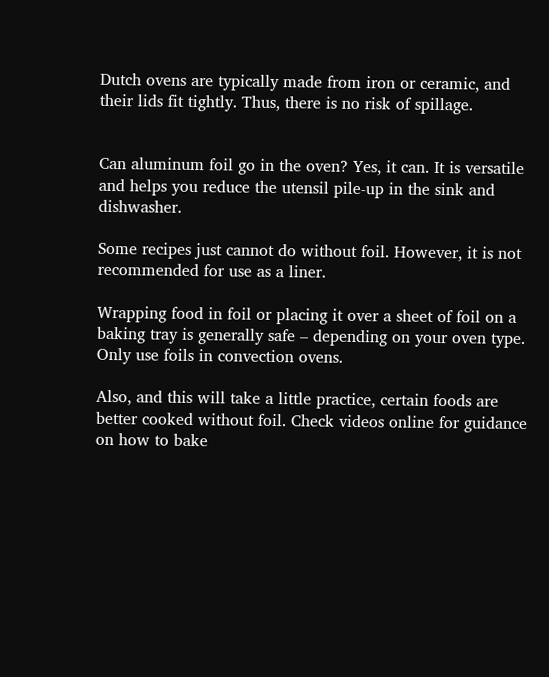Dutch ovens are typically made from iron or ceramic, and their lids fit tightly. Thus, there is no risk of spillage.


Can aluminum foil go in the oven? Yes, it can. It is versatile and helps you reduce the utensil pile-up in the sink and dishwasher.

Some recipes just cannot do without foil. However, it is not recommended for use as a liner.

Wrapping food in foil or placing it over a sheet of foil on a baking tray is generally safe – depending on your oven type. Only use foils in convection ovens.

Also, and this will take a little practice, certain foods are better cooked without foil. Check videos online for guidance on how to bake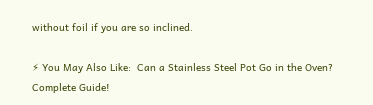without foil if you are so inclined.

⚡ You May Also Like:  Can a Stainless Steel Pot Go in the Oven? Complete Guide!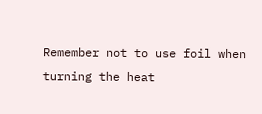Remember not to use foil when turning the heat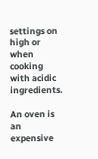settings on high or when cooking with acidic ingredients.

An oven is an expensive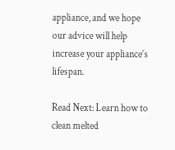appliance, and we hope our advice will help increase your appliance’s lifespan.

Read Next: Learn how to clean melted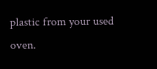plastic from your used oven.